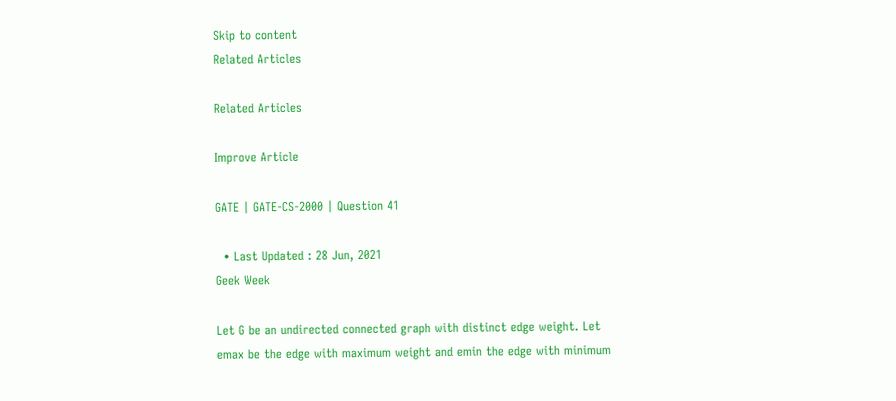Skip to content
Related Articles

Related Articles

Improve Article

GATE | GATE-CS-2000 | Question 41

  • Last Updated : 28 Jun, 2021
Geek Week

Let G be an undirected connected graph with distinct edge weight. Let emax be the edge with maximum weight and emin the edge with minimum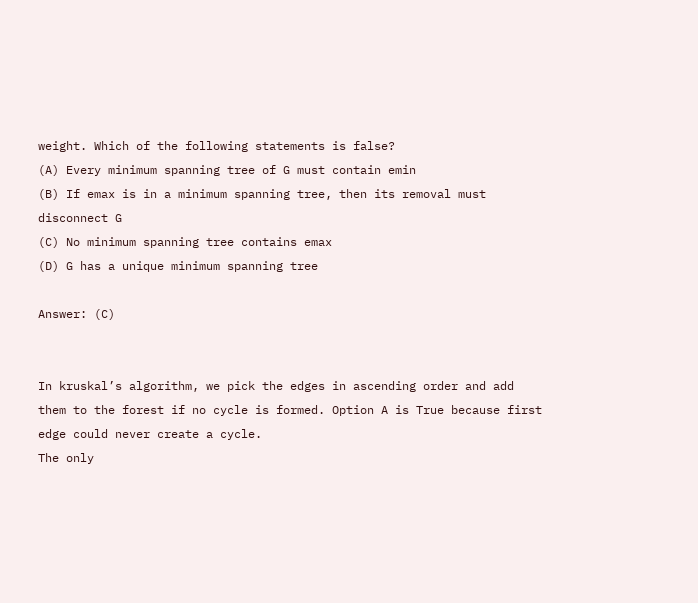weight. Which of the following statements is false?
(A) Every minimum spanning tree of G must contain emin
(B) If emax is in a minimum spanning tree, then its removal must disconnect G
(C) No minimum spanning tree contains emax
(D) G has a unique minimum spanning tree

Answer: (C)


In kruskal’s algorithm, we pick the edges in ascending order and add them to the forest if no cycle is formed. Option A is True because first edge could never create a cycle.
The only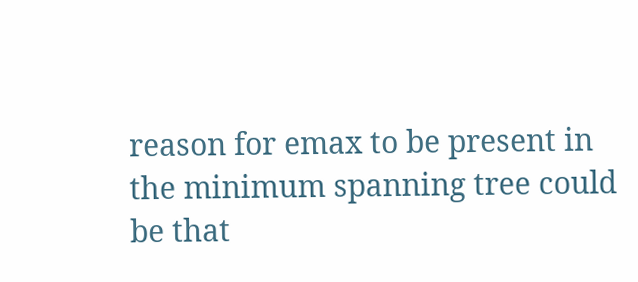reason for emax to be present in the minimum spanning tree could be that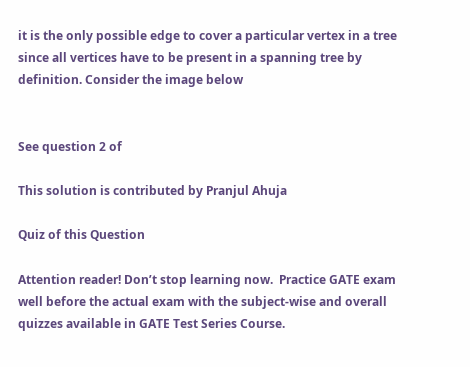it is the only possible edge to cover a particular vertex in a tree since all vertices have to be present in a spanning tree by definition. Consider the image below


See question 2 of

This solution is contributed by Pranjul Ahuja

Quiz of this Question

Attention reader! Don’t stop learning now.  Practice GATE exam well before the actual exam with the subject-wise and overall quizzes available in GATE Test Series Course.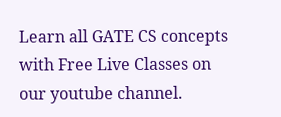Learn all GATE CS concepts with Free Live Classes on our youtube channel.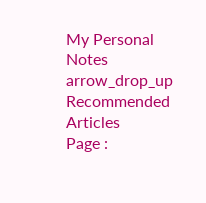My Personal Notes arrow_drop_up
Recommended Articles
Page :